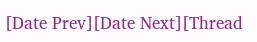[Date Prev][Date Next][Thread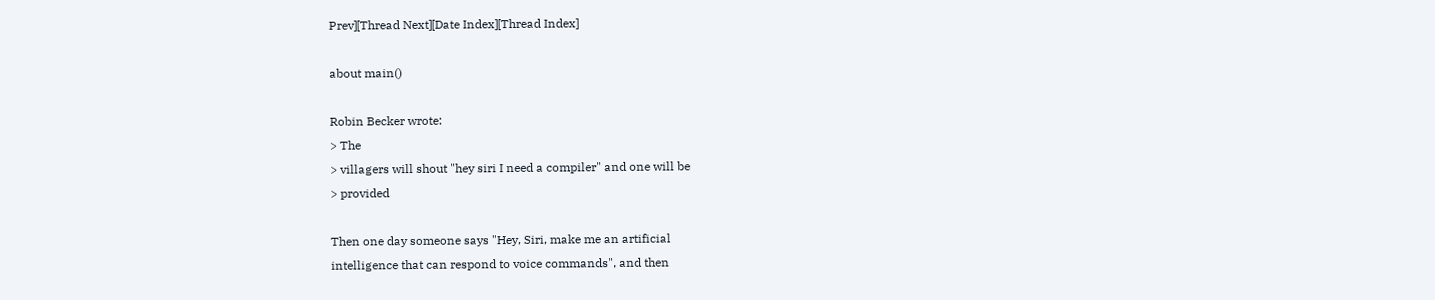Prev][Thread Next][Date Index][Thread Index]

about main()

Robin Becker wrote:
> The
> villagers will shout "hey siri I need a compiler" and one will be
> provided

Then one day someone says "Hey, Siri, make me an artificial
intelligence that can respond to voice commands", and then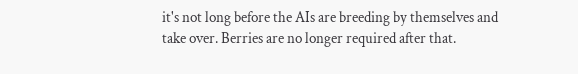it's not long before the AIs are breeding by themselves and
take over. Berries are no longer required after that.